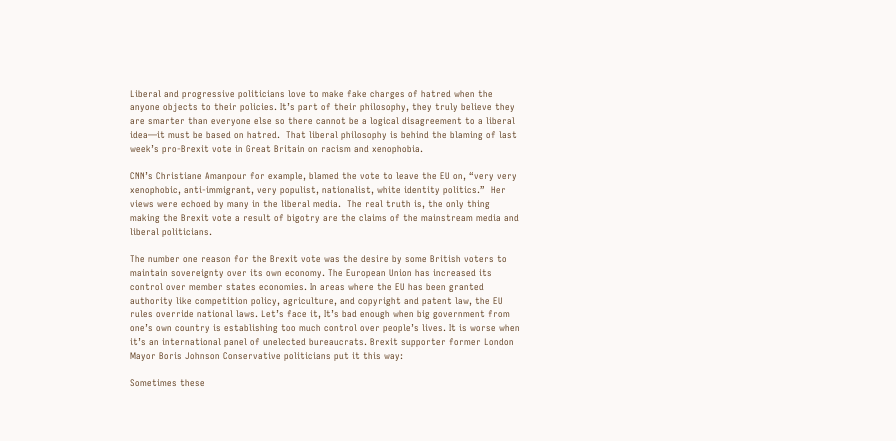Liberal and progressive politicians love to make fake charges of hatred when the anyone objects to their policies. It’s part of their philosophy, they truly believe they are smarter than everyone else so there cannot be a logical disagreement to a liberal idea—it must be based on hatred.  That liberal philosophy is behind the blaming of last week’s pro-Brexit vote in Great Britain on racism and xenophobia.

CNN’s Christiane Amanpour for example, blamed the vote to leave the EU on, “very very xenophobic, anti-immigrant, very populist, nationalist, white identity politics.”  Her views were echoed by many in the liberal media.  The real truth is, the only thing making the Brexit vote a result of bigotry are the claims of the mainstream media and liberal politicians.

The number one reason for the Brexit vote was the desire by some British voters to maintain sovereignty over its own economy. The European Union has increased its control over member states economies. In areas where the EU has been granted authority like competition policy, agriculture, and copyright and patent law, the EU rules override national laws. Let’s face it, It’s bad enough when big government from one’s own country is establishing too much control over people’s lives. It is worse when it’s an international panel of unelected bureaucrats. Brexit supporter former London Mayor Boris Johnson Conservative politicians put it this way:

Sometimes these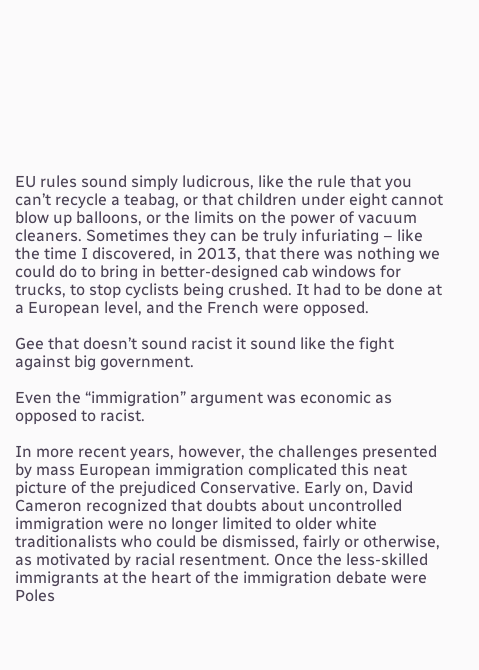EU rules sound simply ludicrous, like the rule that you can’t recycle a teabag, or that children under eight cannot blow up balloons, or the limits on the power of vacuum cleaners. Sometimes they can be truly infuriating – like the time I discovered, in 2013, that there was nothing we could do to bring in better-designed cab windows for trucks, to stop cyclists being crushed. It had to be done at a European level, and the French were opposed.

Gee that doesn’t sound racist it sound like the fight against big government.

Even the “immigration” argument was economic as opposed to racist.

In more recent years, however, the challenges presented by mass European immigration complicated this neat picture of the prejudiced Conservative. Early on, David Cameron recognized that doubts about uncontrolled immigration were no longer limited to older white traditionalists who could be dismissed, fairly or otherwise, as motivated by racial resentment. Once the less-skilled immigrants at the heart of the immigration debate were Poles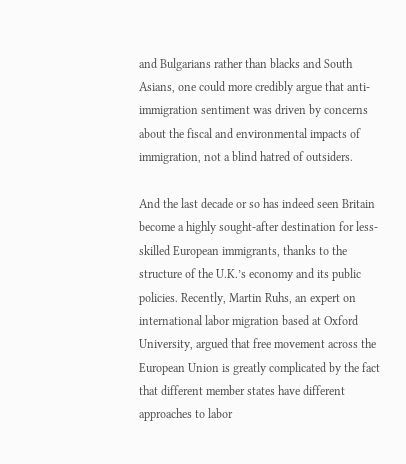and Bulgarians rather than blacks and South Asians, one could more credibly argue that anti-immigration sentiment was driven by concerns about the fiscal and environmental impacts of immigration, not a blind hatred of outsiders.

And the last decade or so has indeed seen Britain become a highly sought-after destination for less-skilled European immigrants, thanks to the structure of the U.K.’s economy and its public policies. Recently, Martin Ruhs, an expert on international labor migration based at Oxford University, argued that free movement across the European Union is greatly complicated by the fact that different member states have different approaches to labor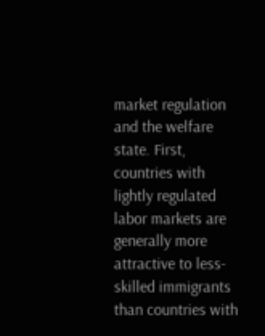market regulation and the welfare state. First, countries with lightly regulated labor markets are generally more attractive to less-skilled immigrants than countries with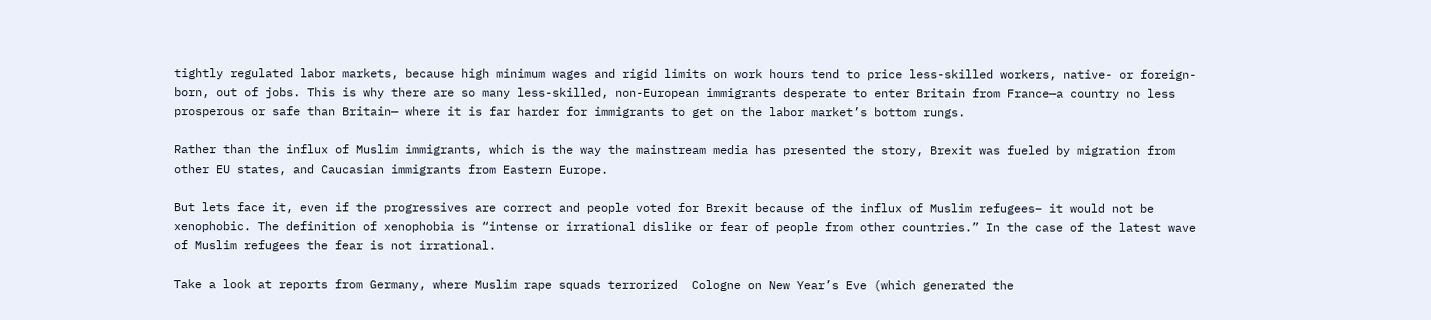tightly regulated labor markets, because high minimum wages and rigid limits on work hours tend to price less-skilled workers, native- or foreign-born, out of jobs. This is why there are so many less-skilled, non-European immigrants desperate to enter Britain from France—a country no less prosperous or safe than Britain— where it is far harder for immigrants to get on the labor market’s bottom rungs.

Rather than the influx of Muslim immigrants, which is the way the mainstream media has presented the story, Brexit was fueled by migration from other EU states, and Caucasian immigrants from Eastern Europe.

But lets face it, even if the progressives are correct and people voted for Brexit because of the influx of Muslim refugees– it would not be xenophobic. The definition of xenophobia is “intense or irrational dislike or fear of people from other countries.” In the case of the latest wave of Muslim refugees the fear is not irrational.

Take a look at reports from Germany, where Muslim rape squads terrorized  Cologne on New Year’s Eve (which generated the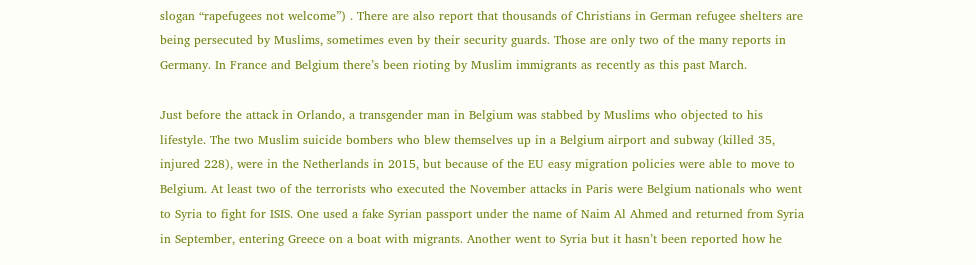slogan “rapefugees not welcome”) . There are also report that thousands of Christians in German refugee shelters are being persecuted by Muslims, sometimes even by their security guards. Those are only two of the many reports in Germany. In France and Belgium there’s been rioting by Muslim immigrants as recently as this past March.

Just before the attack in Orlando, a transgender man in Belgium was stabbed by Muslims who objected to his lifestyle. The two Muslim suicide bombers who blew themselves up in a Belgium airport and subway (killed 35, injured 228), were in the Netherlands in 2015, but because of the EU easy migration policies were able to move to Belgium. At least two of the terrorists who executed the November attacks in Paris were Belgium nationals who went to Syria to fight for ISIS. One used a fake Syrian passport under the name of Naim Al Ahmed and returned from Syria in September, entering Greece on a boat with migrants. Another went to Syria but it hasn’t been reported how he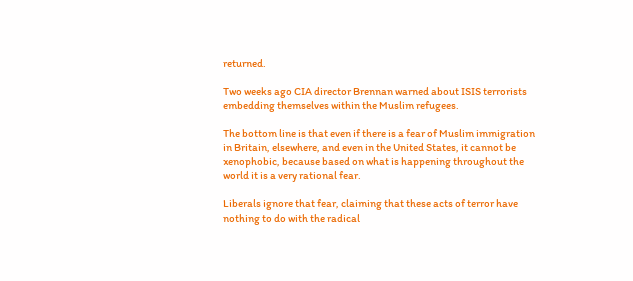returned.

Two weeks ago CIA director Brennan warned about ISIS terrorists embedding themselves within the Muslim refugees.

The bottom line is that even if there is a fear of Muslim immigration in Britain, elsewhere, and even in the United States, it cannot be xenophobic, because based on what is happening throughout the world it is a very rational fear.

Liberals ignore that fear, claiming that these acts of terror have nothing to do with the radical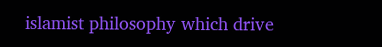islamist philosophy which drive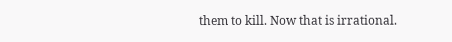them to kill. Now that is irrational.